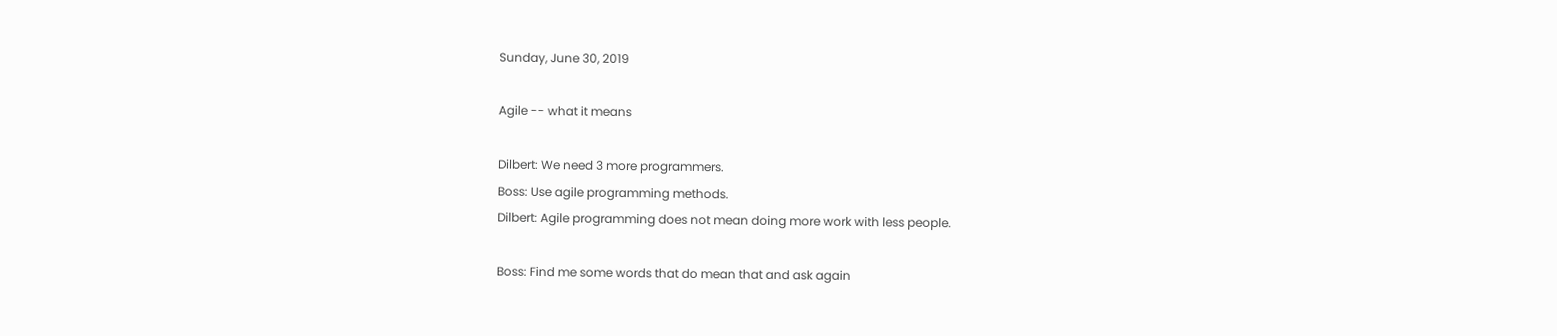Sunday, June 30, 2019

Agile -- what it means

Dilbert: We need 3 more programmers.
Boss: Use agile programming methods.
Dilbert: Agile programming does not mean doing more work with less people.

Boss: Find me some words that do mean that and ask again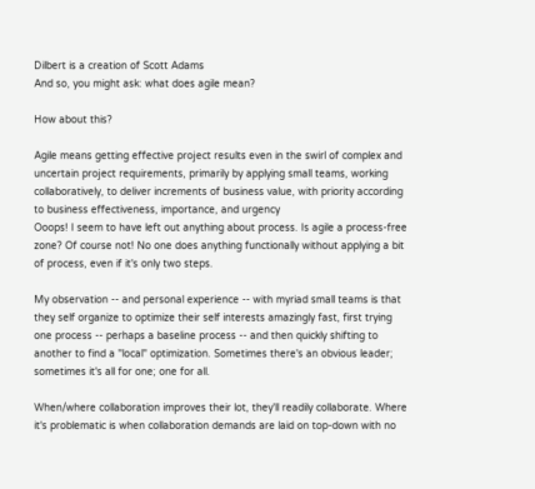Dilbert is a creation of Scott Adams
And so, you might ask: what does agile mean?

How about this?

Agile means getting effective project results even in the swirl of complex and uncertain project requirements, primarily by applying small teams, working collaboratively, to deliver increments of business value, with priority according to business effectiveness, importance, and urgency
Ooops! I seem to have left out anything about process. Is agile a process-free zone? Of course not! No one does anything functionally without applying a bit of process, even if it's only two steps.

My observation -- and personal experience -- with myriad small teams is that they self organize to optimize their self interests amazingly fast, first trying one process -- perhaps a baseline process -- and then quickly shifting to another to find a "local" optimization. Sometimes there's an obvious leader; sometimes it's all for one; one for all.

When/where collaboration improves their lot, they'll readily collaborate. Where it's problematic is when collaboration demands are laid on top-down with no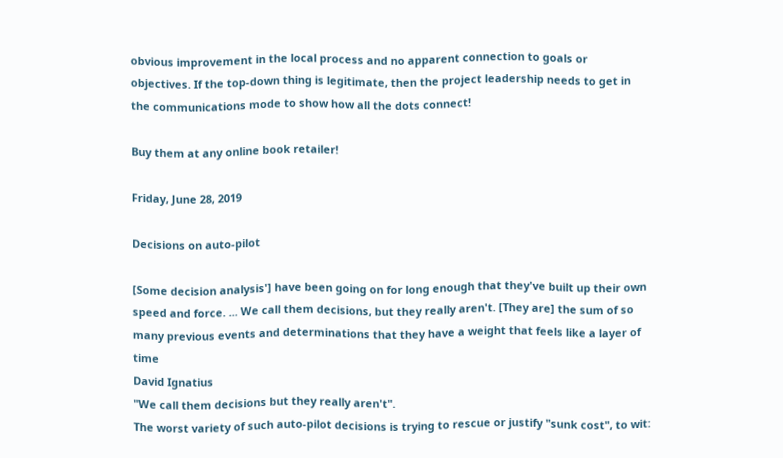obvious improvement in the local process and no apparent connection to goals or objectives. If the top-down thing is legitimate, then the project leadership needs to get in the communications mode to show how all the dots connect!

Buy them at any online book retailer!

Friday, June 28, 2019

Decisions on auto-pilot

[Some decision analysis'] have been going on for long enough that they've built up their own speed and force. ... We call them decisions, but they really aren't. [They are] the sum of so many previous events and determinations that they have a weight that feels like a layer of time
David Ignatius
"We call them decisions but they really aren't".
The worst variety of such auto-pilot decisions is trying to rescue or justify "sunk cost", to wit: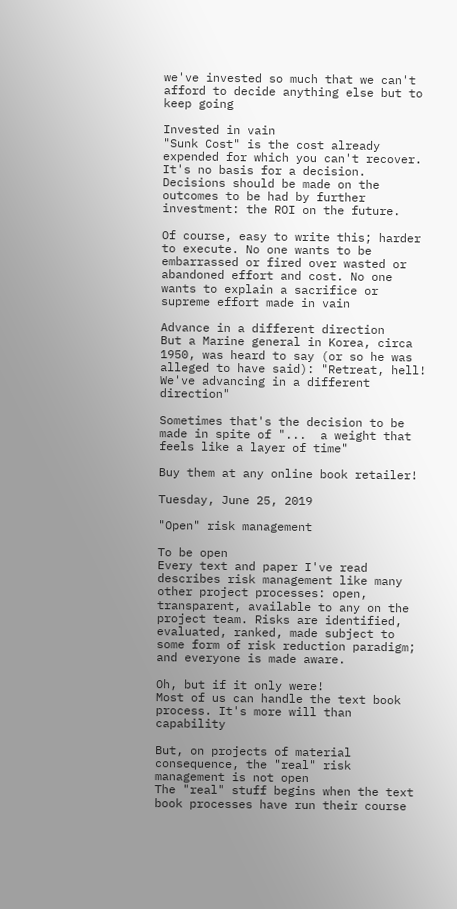we've invested so much that we can't afford to decide anything else but to keep going

Invested in vain
"Sunk Cost" is the cost already expended for which you can't recover. It's no basis for a decision. Decisions should be made on the outcomes to be had by further investment: the ROI on the future.

Of course, easy to write this; harder to execute. No one wants to be embarrassed or fired over wasted or abandoned effort and cost. No one wants to explain a sacrifice or supreme effort made in vain

Advance in a different direction
But a Marine general in Korea, circa 1950, was heard to say (or so he was alleged to have said): "Retreat, hell! We've advancing in a different direction"

Sometimes that's the decision to be made in spite of "...  a weight that feels like a layer of time"

Buy them at any online book retailer!

Tuesday, June 25, 2019

"Open" risk management

To be open
Every text and paper I've read describes risk management like many other project processes: open, transparent, available to any on the project team. Risks are identified, evaluated, ranked, made subject to some form of risk reduction paradigm; and everyone is made aware.

Oh, but if it only were!
Most of us can handle the text book process. It's more will than capability

But, on projects of material consequence, the "real" risk management is not open
The "real" stuff begins when the text book processes have run their course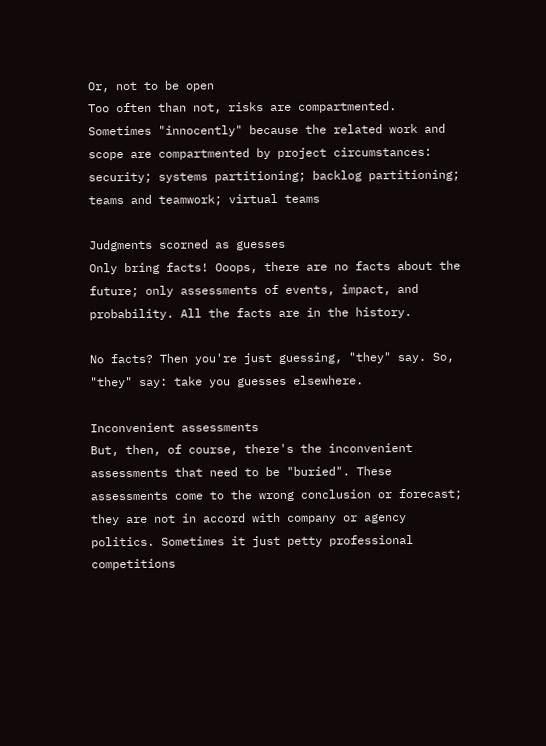Or, not to be open
Too often than not, risks are compartmented. Sometimes "innocently" because the related work and scope are compartmented by project circumstances: security; systems partitioning; backlog partitioning; teams and teamwork; virtual teams

Judgments scorned as guesses
Only bring facts! Ooops, there are no facts about the future; only assessments of events, impact, and probability. All the facts are in the history.

No facts? Then you're just guessing, "they" say. So, "they" say: take you guesses elsewhere.

Inconvenient assessments
But, then, of course, there's the inconvenient assessments that need to be "buried". These assessments come to the wrong conclusion or forecast; they are not in accord with company or agency politics. Sometimes it just petty professional competitions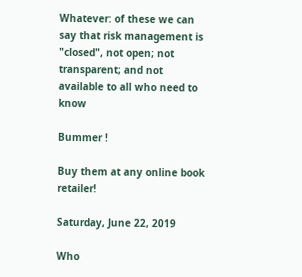Whatever: of these we can say that risk management is "closed", not open; not transparent; and not available to all who need to know

Bummer !

Buy them at any online book retailer!

Saturday, June 22, 2019

Who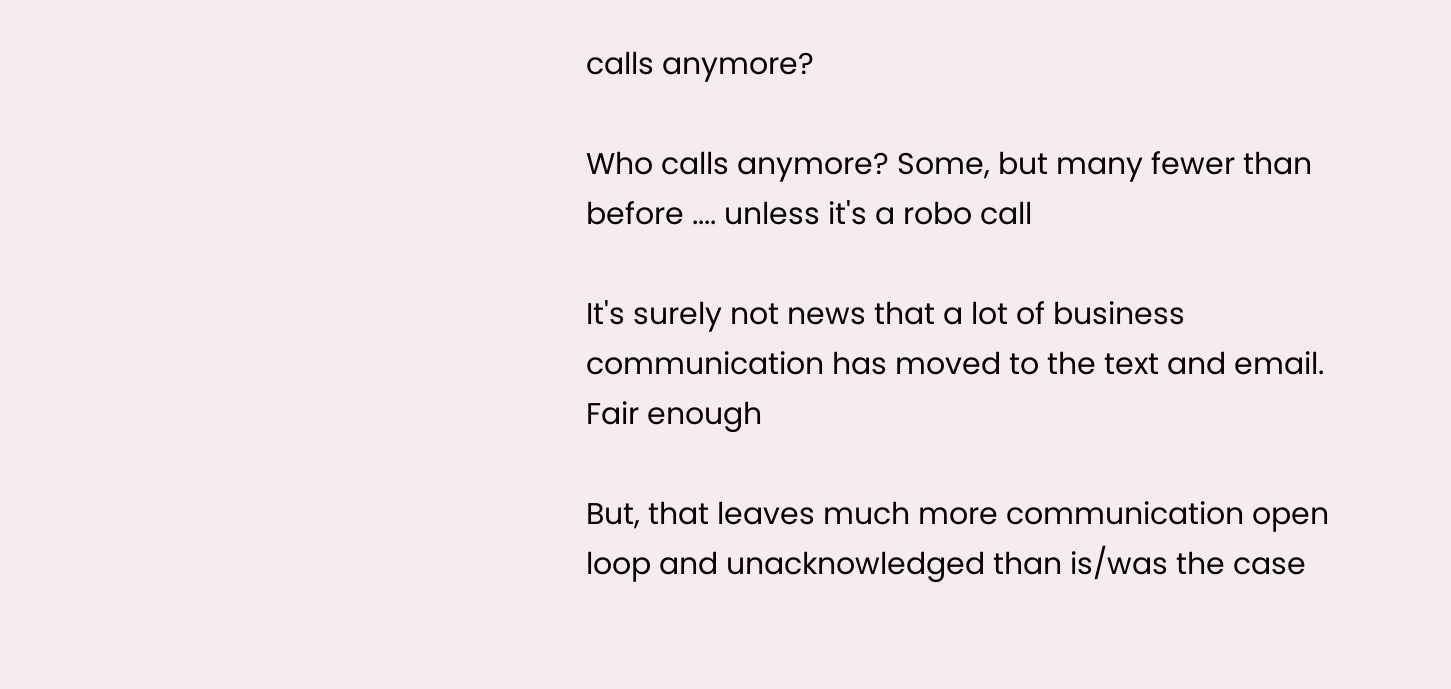calls anymore?

Who calls anymore? Some, but many fewer than before .... unless it's a robo call

It's surely not news that a lot of business communication has moved to the text and email.
Fair enough

But, that leaves much more communication open loop and unacknowledged than is/was the case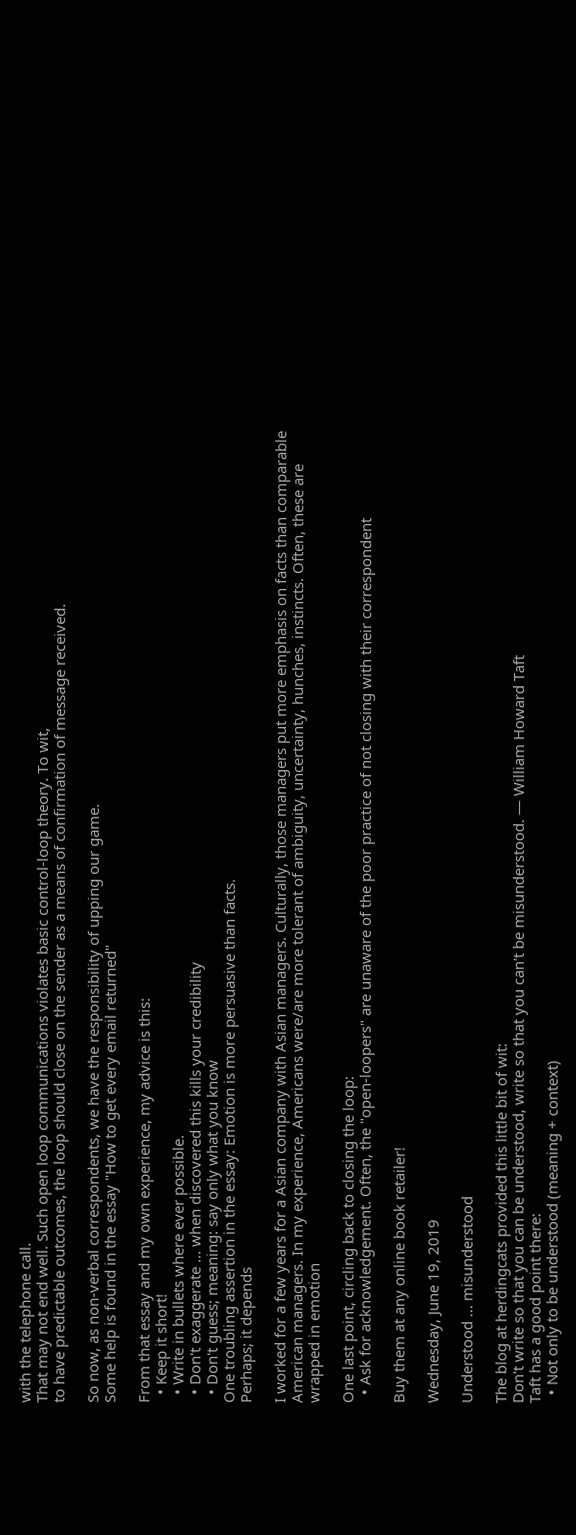with the telephone call.
That may not end well. Such open loop communications violates basic control-loop theory. To wit,
to have predictable outcomes, the loop should close on the sender as a means of confirmation of message received.

So now, as non-verbal correspondents, we have the responsibility of upping our game.
Some help is found in the essay "How to get every email returned"

From that essay and my own experience, my advice is this:
  • Keep it short!
  • Write in bullets where ever possible.
  • Don't exaggerate ... when discovered this kills your credibility
  • Don't guess; meaning: say only what you know
One troubling assertion in the essay: Emotion is more persuasive than facts.
Perhaps; it depends

I worked for a few years for a Asian company with Asian managers. Culturally, those managers put more emphasis on facts than comparable American managers. In my experience, Americans were/are more tolerant of ambiguity, uncertainty, hunches, instincts. Often, these are wrapped in emotion

One last point, circling back to closing the loop:
  • Ask for acknowledgement. Often, the "open-loopers" are unaware of the poor practice of not closing with their correspondent

Buy them at any online book retailer!

Wednesday, June 19, 2019

Understood ... misunderstood

The blog at herdingcats provided this little bit of wit:
Don't write so that you can be understood, write so that you can't be misunderstood. — William Howard Taft
Taft has a good point there:
  • Not only to be understood (meaning + context)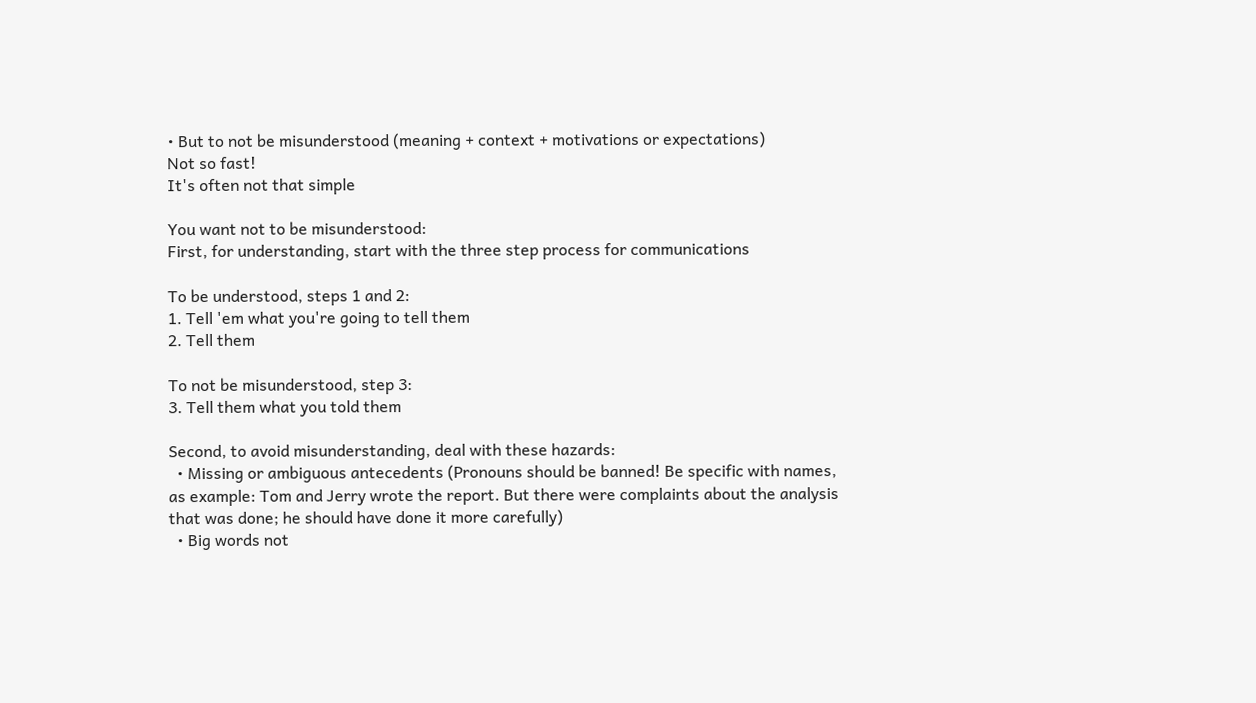• But to not be misunderstood (meaning + context + motivations or expectations)
Not so fast!
It's often not that simple

You want not to be misunderstood:
First, for understanding, start with the three step process for communications

To be understood, steps 1 and 2:
1. Tell 'em what you're going to tell them
2. Tell them

To not be misunderstood, step 3:
3. Tell them what you told them

Second, to avoid misunderstanding, deal with these hazards:
  • Missing or ambiguous antecedents (Pronouns should be banned! Be specific with names, as example: Tom and Jerry wrote the report. But there were complaints about the analysis that was done; he should have done it more carefully)
  • Big words not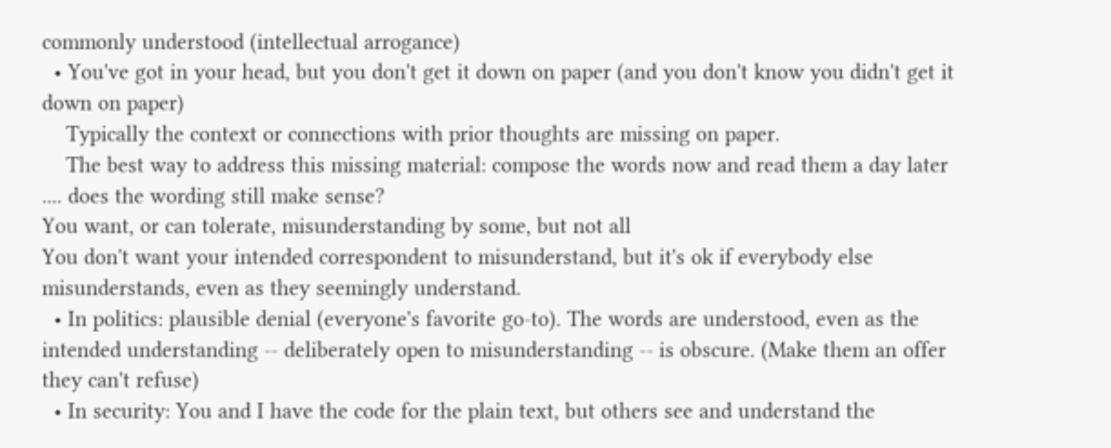commonly understood (intellectual arrogance)
  • You've got in your head, but you don't get it down on paper (and you don't know you didn't get it down on paper)
    Typically the context or connections with prior thoughts are missing on paper.
    The best way to address this missing material: compose the words now and read them a day later .... does the wording still make sense?
You want, or can tolerate, misunderstanding by some, but not all
You don't want your intended correspondent to misunderstand, but it's ok if everybody else misunderstands, even as they seemingly understand.
  • In politics: plausible denial (everyone's favorite go-to). The words are understood, even as the intended understanding -- deliberately open to misunderstanding -- is obscure. (Make them an offer they can't refuse)
  • In security: You and I have the code for the plain text, but others see and understand the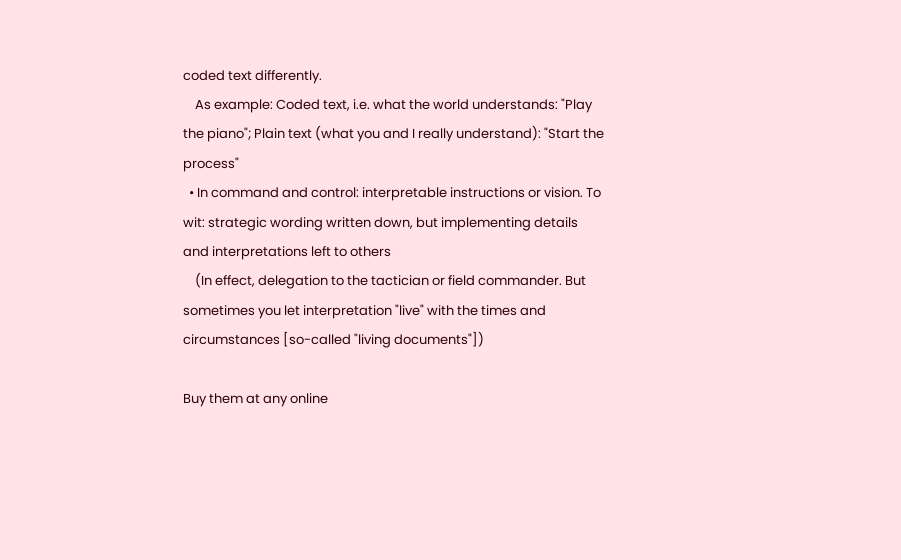coded text differently.
    As example: Coded text, i.e. what the world understands: "Play the piano"; Plain text (what you and I really understand): "Start the process"
  • In command and control: interpretable instructions or vision. To wit: strategic wording written down, but implementing details and interpretations left to others
    (In effect, delegation to the tactician or field commander. But sometimes you let interpretation "live" with the times and circumstances [so-called "living documents"])

Buy them at any online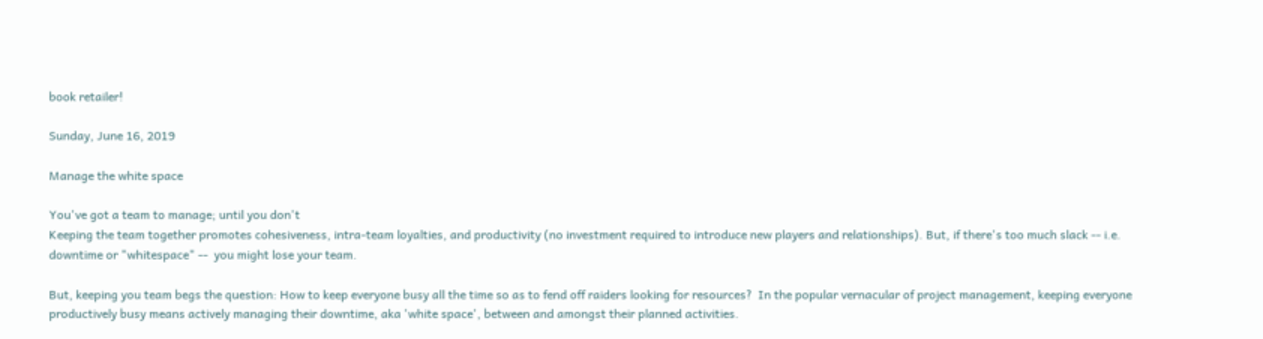book retailer!

Sunday, June 16, 2019

Manage the white space

You've got a team to manage; until you don't
Keeping the team together promotes cohesiveness, intra-team loyalties, and productivity (no investment required to introduce new players and relationships). But, if there's too much slack -- i.e. downtime or "whitespace" --  you might lose your team.

But, keeping you team begs the question: How to keep everyone busy all the time so as to fend off raiders looking for resources?  In the popular vernacular of project management, keeping everyone productively busy means actively managing their downtime, aka 'white space', between and amongst their planned activities.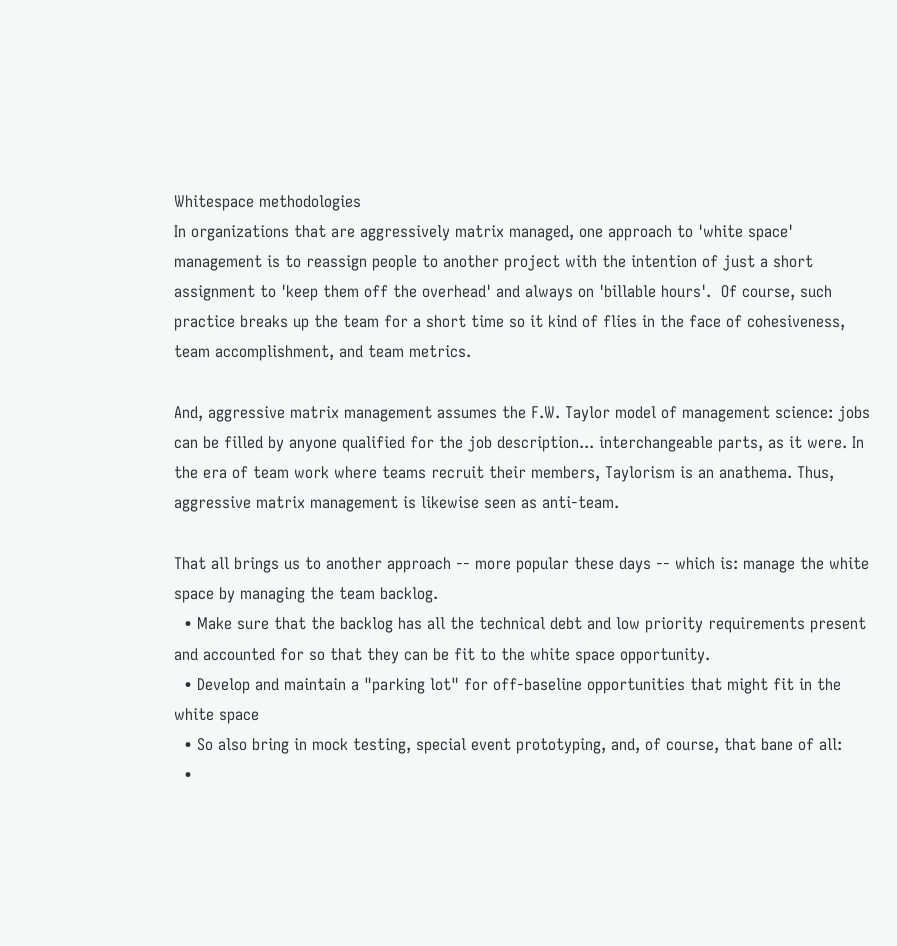Whitespace methodologies
In organizations that are aggressively matrix managed, one approach to 'white space' management is to reassign people to another project with the intention of just a short assignment to 'keep them off the overhead' and always on 'billable hours'.  Of course, such practice breaks up the team for a short time so it kind of flies in the face of cohesiveness, team accomplishment, and team metrics.

And, aggressive matrix management assumes the F.W. Taylor model of management science: jobs can be filled by anyone qualified for the job description... interchangeable parts, as it were. In the era of team work where teams recruit their members, Taylorism is an anathema. Thus, aggressive matrix management is likewise seen as anti-team.

That all brings us to another approach -- more popular these days -- which is: manage the white space by managing the team backlog.
  • Make sure that the backlog has all the technical debt and low priority requirements present and accounted for so that they can be fit to the white space opportunity.
  • Develop and maintain a "parking lot" for off-baseline opportunities that might fit in the white space
  • So also bring in mock testing, special event prototyping, and, of course, that bane of all:
  •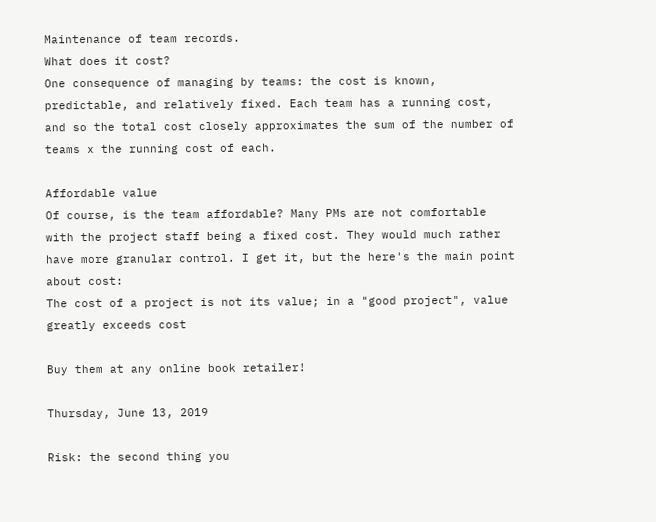Maintenance of team records.
What does it cost?
One consequence of managing by teams: the cost is known, predictable, and relatively fixed. Each team has a running cost, and so the total cost closely approximates the sum of the number of teams x the running cost of each.

Affordable value
Of course, is the team affordable? Many PMs are not comfortable with the project staff being a fixed cost. They would much rather have more granular control. I get it, but the here's the main point about cost:
The cost of a project is not its value; in a "good project", value greatly exceeds cost

Buy them at any online book retailer!

Thursday, June 13, 2019

Risk: the second thing you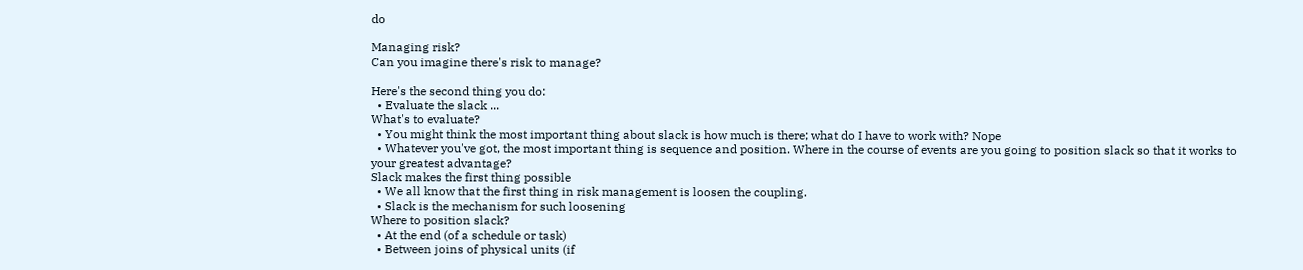do

Managing risk?
Can you imagine there's risk to manage?

Here's the second thing you do:
  • Evaluate the slack ...
What's to evaluate?
  • You might think the most important thing about slack is how much is there; what do I have to work with? Nope
  • Whatever you've got, the most important thing is sequence and position. Where in the course of events are you going to position slack so that it works to your greatest advantage?
Slack makes the first thing possible
  • We all know that the first thing in risk management is loosen the coupling.
  • Slack is the mechanism for such loosening
Where to position slack?
  • At the end (of a schedule or task)
  • Between joins of physical units (if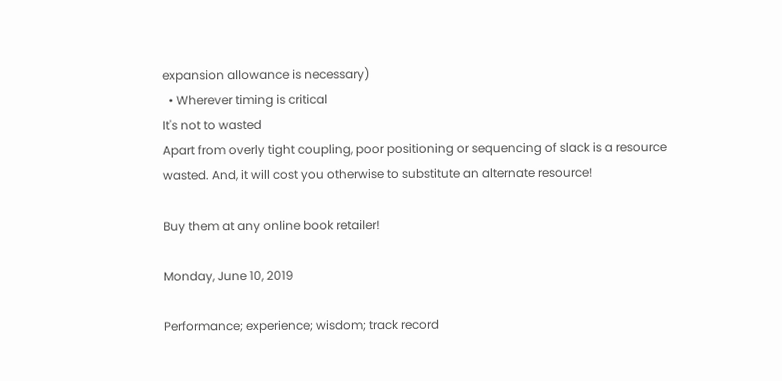expansion allowance is necessary)
  • Wherever timing is critical
It's not to wasted
Apart from overly tight coupling, poor positioning or sequencing of slack is a resource wasted. And, it will cost you otherwise to substitute an alternate resource!

Buy them at any online book retailer!

Monday, June 10, 2019

Performance; experience; wisdom; track record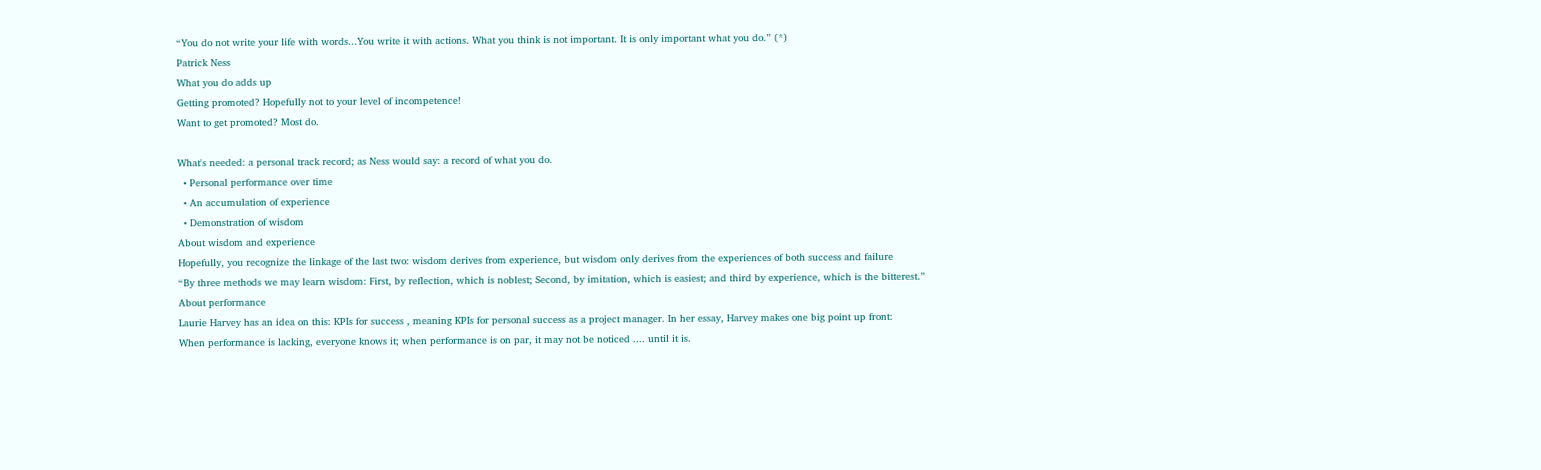“You do not write your life with words...You write it with actions. What you think is not important. It is only important what you do.” (*)
Patrick Ness
What you do adds up
Getting promoted? Hopefully not to your level of incompetence!
Want to get promoted? Most do.

What's needed: a personal track record; as Ness would say: a record of what you do.
  • Personal performance over time
  • An accumulation of experience
  • Demonstration of wisdom
About wisdom and experience
Hopefully, you recognize the linkage of the last two: wisdom derives from experience, but wisdom only derives from the experiences of both success and failure
“By three methods we may learn wisdom: First, by reflection, which is noblest; Second, by imitation, which is easiest; and third by experience, which is the bitterest.”
About performance
Laurie Harvey has an idea on this: KPIs for success , meaning KPIs for personal success as a project manager. In her essay, Harvey makes one big point up front:
When performance is lacking, everyone knows it; when performance is on par, it may not be noticed .... until it is.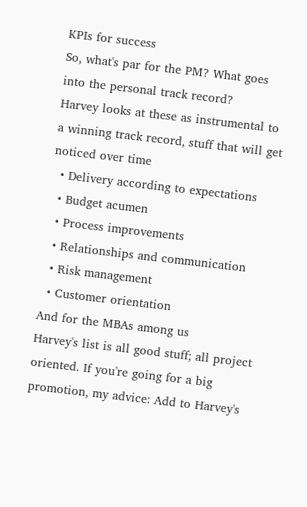KPIs for success
So, what's par for the PM? What goes into the personal track record?
Harvey looks at these as instrumental to a winning track record, stuff that will get noticed over time
  • Delivery according to expectations
  • Budget acumen
  • Process improvements
  • Relationships and communication
  • Risk management
  • Customer orientation
And for the MBAs among us
Harvey's list is all good stuff; all project oriented. If you're going for a big promotion, my advice: Add to Harvey's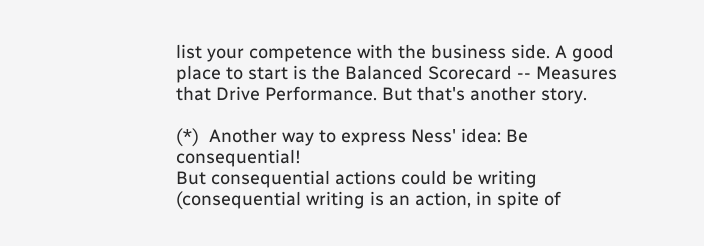list your competence with the business side. A good place to start is the Balanced Scorecard -- Measures that Drive Performance. But that's another story.

(*)  Another way to express Ness' idea: Be consequential!
But consequential actions could be writing (consequential writing is an action, in spite of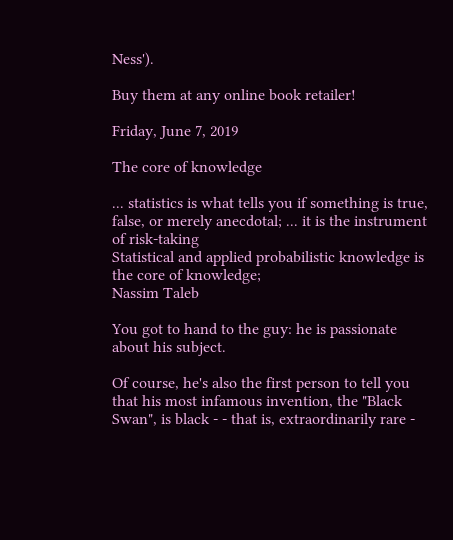Ness').

Buy them at any online book retailer!

Friday, June 7, 2019

The core of knowledge

... statistics is what tells you if something is true, false, or merely anecdotal; ... it is the instrument of risk-taking
Statistical and applied probabilistic knowledge is the core of knowledge;
Nassim Taleb

You got to hand to the guy: he is passionate about his subject.

Of course, he's also the first person to tell you that his most infamous invention, the "Black Swan", is black - - that is, extraordinarily rare -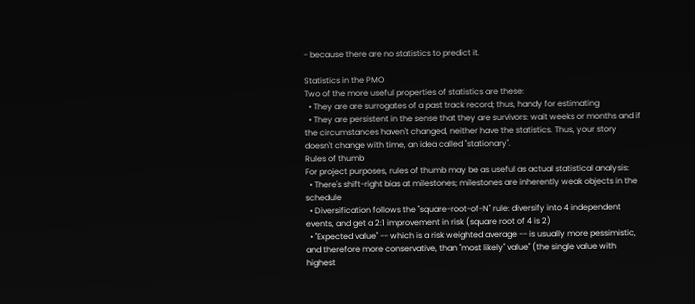- because there are no statistics to predict it.

Statistics in the PMO
Two of the more useful properties of statistics are these:
  • They are are surrogates of a past track record; thus, handy for estimating
  • They are persistent in the sense that they are survivors: wait weeks or months and if the circumstances haven't changed, neither have the statistics. Thus, your story doesn't change with time, an idea called "stationary".
Rules of thumb
For project purposes, rules of thumb may be as useful as actual statistical analysis:
  • There's shift-right bias at milestones; milestones are inherently weak objects in the schedule
  • Diversification follows the "square-root-of-N" rule: diversify into 4 independent events, and get a 2:1 improvement in risk (square root of 4 is 2)
  • "Expected value" -- which is a risk weighted average -- is usually more pessimistic, and therefore more conservative, than "most likely" value" (the single value with highest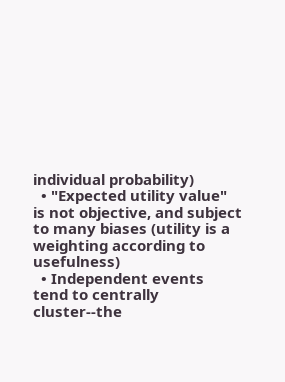individual probability)
  • "Expected utility value" is not objective, and subject to many biases (utility is a weighting according to usefulness)
  • Independent events tend to centrally cluster--the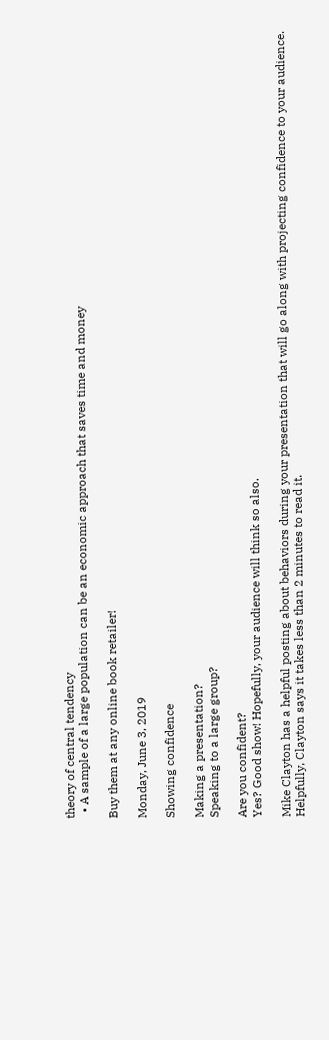theory of central tendency
  • A sample of a large population can be an economic approach that saves time and money

Buy them at any online book retailer!

Monday, June 3, 2019

Showing confidence

Making a presentation?
Speaking to a large group?

Are you confident?
Yes? Good show! Hopefully, your audience will think so also.

Mike Clayton has a helpful posting about behaviors during your presentation that will go along with projecting confidence to your audience. Helpfully, Clayton says it takes less than 2 minutes to read it.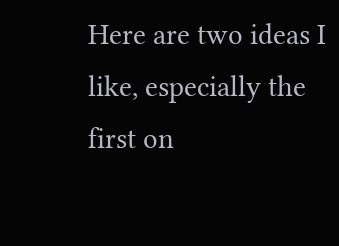Here are two ideas I like, especially the first on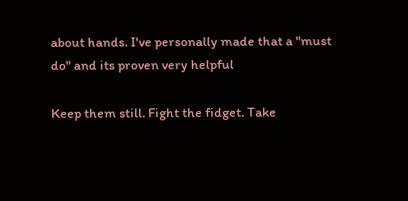about hands. I've personally made that a "must do" and its proven very helpful

Keep them still. Fight the fidget. Take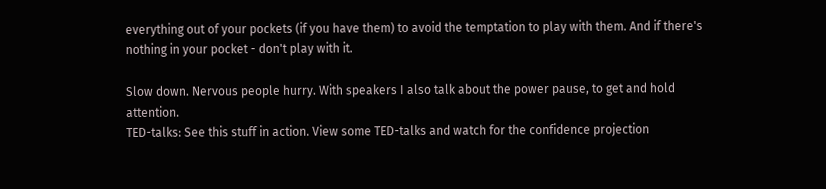everything out of your pockets (if you have them) to avoid the temptation to play with them. And if there's nothing in your pocket - don't play with it.

Slow down. Nervous people hurry. With speakers I also talk about the power pause, to get and hold attention.
TED-talks: See this stuff in action. View some TED-talks and watch for the confidence projection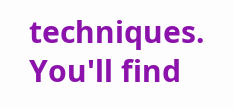techniques. You'll find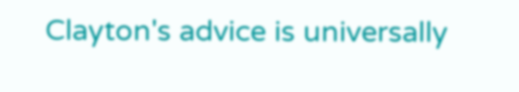Clayton's advice is universally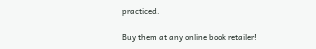practiced.

Buy them at any online book retailer!